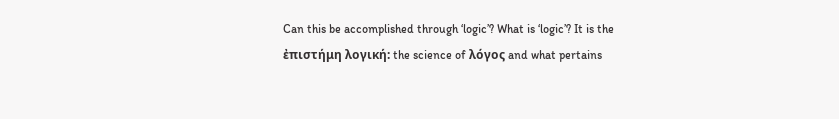Can this be accomplished through ‘logic’? What is ‘logic’? It is the ἐπιστήμη λογική: the science of λόγος and what pertains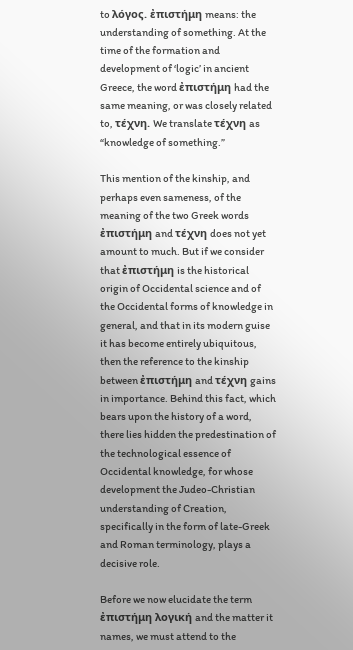to λόγος. ἐπιστήμη means: the understanding of something. At the time of the formation and development of ‘logic’ in ancient Greece, the word ἐπιστήμη had the same meaning, or was closely related to, τέχνη. We translate τέχνη as “knowledge of something.”

This mention of the kinship, and perhaps even sameness, of the meaning of the two Greek words ἐπιστήμη and τέχνη does not yet amount to much. But if we consider that ἐπιστήμη is the historical origin of Occidental science and of the Occidental forms of knowledge in general, and that in its modern guise it has become entirely ubiquitous, then the reference to the kinship between ἐπιστήμη and τέχνη gains in importance. Behind this fact, which bears upon the history of a word, there lies hidden the predestination of the technological essence of Occidental knowledge, for whose development the Judeo-Christian understanding of Creation, specifically in the form of late-Greek and Roman terminology, plays a decisive role.

Before we now elucidate the term ἐπιστήμη λογική and the matter it names, we must attend to the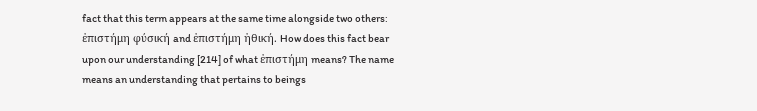fact that this term appears at the same time alongside two others: ἐπιστήμη φύσική and ἐπιστήμη ἠθική. How does this fact bear upon our understanding [214] of what ἐπιστήμη means? The name means an understanding that pertains to beings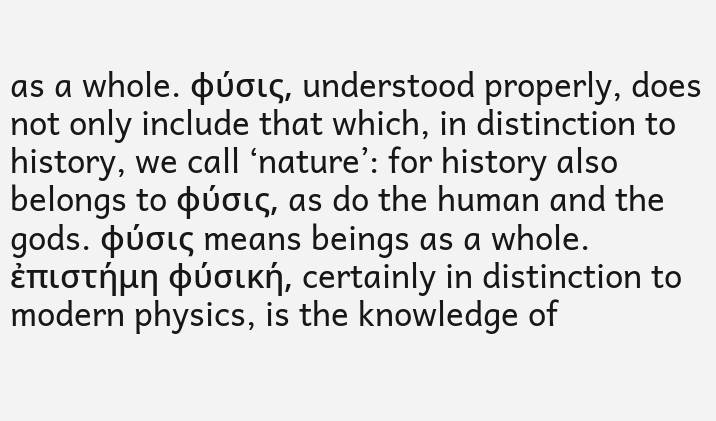as a whole. φύσις, understood properly, does not only include that which, in distinction to history, we call ‘nature’: for history also belongs to φύσις, as do the human and the gods. φύσις means beings as a whole. ἐπιστήμη φύσική, certainly in distinction to modern physics, is the knowledge of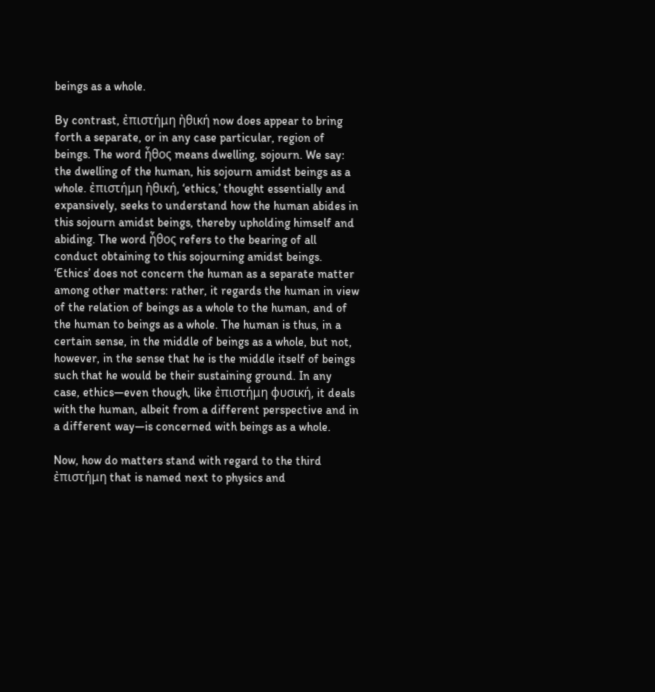beings as a whole.

By contrast, ἐπιστήμη ἠθική now does appear to bring forth a separate, or in any case particular, region of beings. The word ἦθος means dwelling, sojourn. We say: the dwelling of the human, his sojourn amidst beings as a whole. ἐπιστήμη ἠθική, ‘ethics,’ thought essentially and expansively, seeks to understand how the human abides in this sojourn amidst beings, thereby upholding himself and abiding. The word ἦθος refers to the bearing of all conduct obtaining to this sojourning amidst beings. ‘Ethics’ does not concern the human as a separate matter among other matters: rather, it regards the human in view of the relation of beings as a whole to the human, and of the human to beings as a whole. The human is thus, in a certain sense, in the middle of beings as a whole, but not, however, in the sense that he is the middle itself of beings such that he would be their sustaining ground. In any case, ethics—even though, like ἐπιστήμη φυσική, it deals with the human, albeit from a different perspective and in a different way—is concerned with beings as a whole.

Now, how do matters stand with regard to the third ἐπιστήμη that is named next to physics and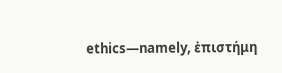ethics—namely, ἐπιστήμη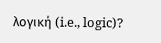λογική (i.e., logic)?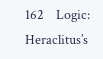162    Logic: Heraclitus’s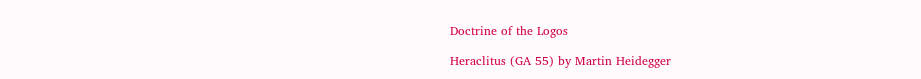Doctrine of the Logos

Heraclitus (GA 55) by Martin Heidegger